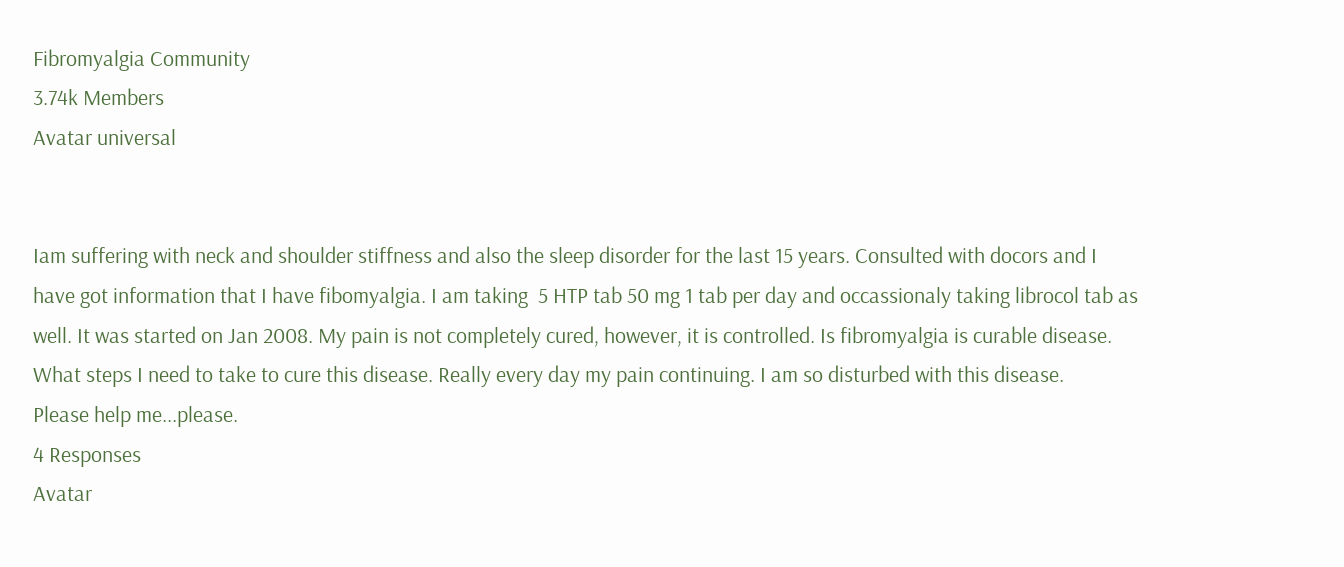Fibromyalgia Community
3.74k Members
Avatar universal


Iam suffering with neck and shoulder stiffness and also the sleep disorder for the last 15 years. Consulted with docors and I have got information that I have fibomyalgia. I am taking  5 HTP tab 50 mg 1 tab per day and occassionaly taking librocol tab as well. It was started on Jan 2008. My pain is not completely cured, however, it is controlled. Is fibromyalgia is curable disease. What steps I need to take to cure this disease. Really every day my pain continuing. I am so disturbed with this disease.
Please help me...please.
4 Responses
Avatar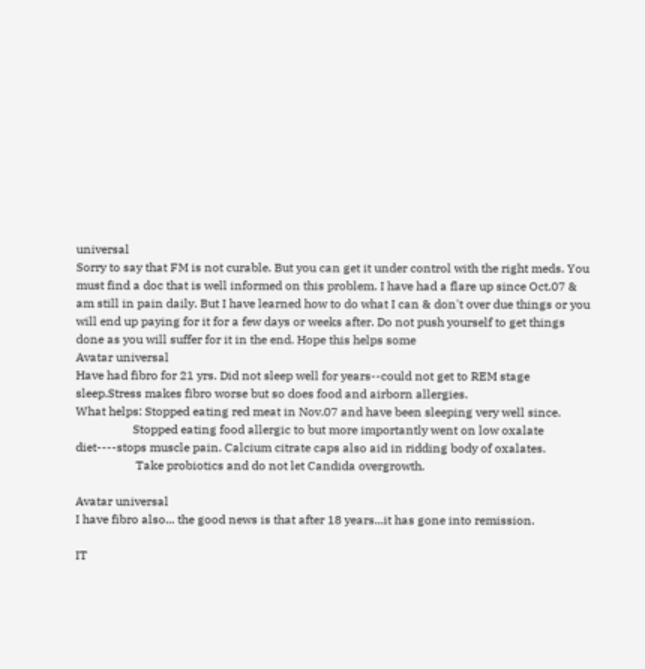universal
Sorry to say that FM is not curable. But you can get it under control with the right meds. You must find a doc that is well informed on this problem. I have had a flare up since Oct.07 & am still in pain daily. But I have learned how to do what I can & don't over due things or you will end up paying for it for a few days or weeks after. Do not push yourself to get things done as you will suffer for it in the end. Hope this helps some
Avatar universal
Have had fibro for 21 yrs. Did not sleep well for years--could not get to REM stage sleep.Stress makes fibro worse but so does food and airborn allergies.
What helps: Stopped eating red meat in Nov.07 and have been sleeping very well since.
                   Stopped eating food allergic to but more importantly went on low oxalate diet----stops muscle pain. Calcium citrate caps also aid in ridding body of oxalates.
                    Take probiotics and do not let Candida overgrowth.

Avatar universal
I have fibro also... the good news is that after 18 years...it has gone into remission.

IT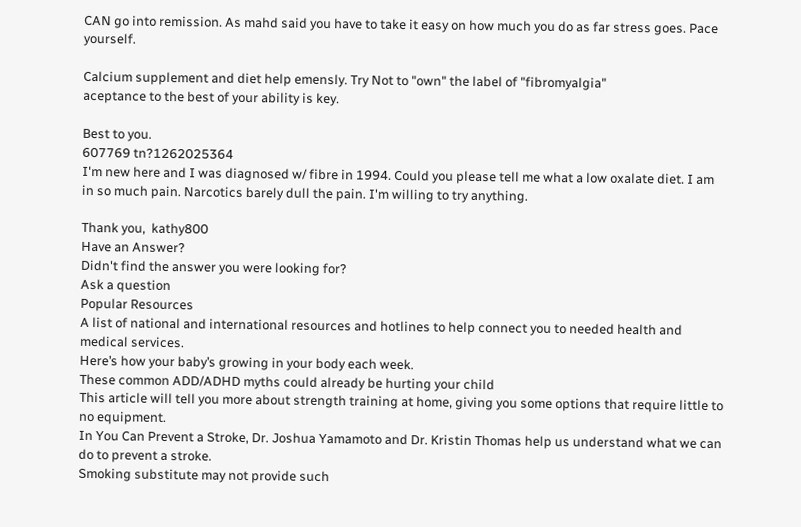CAN go into remission. As mahd said you have to take it easy on how much you do as far stress goes. Pace yourself.

Calcium supplement and diet help emensly. Try Not to "own" the label of "fibromyalgia"
aceptance to the best of your ability is key.

Best to you.
607769 tn?1262025364
I'm new here and I was diagnosed w/ fibre in 1994. Could you please tell me what a low oxalate diet. I am in so much pain. Narcotics barely dull the pain. I'm willing to try anything.

Thank you,  kathy800
Have an Answer?
Didn't find the answer you were looking for?
Ask a question
Popular Resources
A list of national and international resources and hotlines to help connect you to needed health and medical services.
Here’s how your baby’s growing in your body each week.
These common ADD/ADHD myths could already be hurting your child
This article will tell you more about strength training at home, giving you some options that require little to no equipment.
In You Can Prevent a Stroke, Dr. Joshua Yamamoto and Dr. Kristin Thomas help us understand what we can do to prevent a stroke.
Smoking substitute may not provide such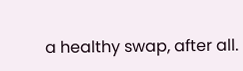a healthy swap, after all.